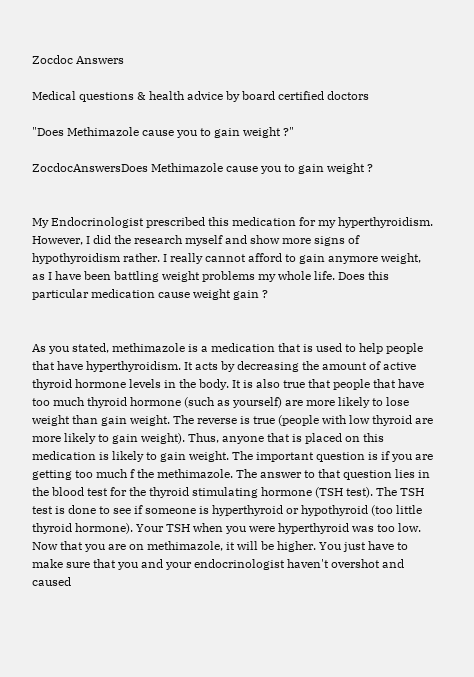Zocdoc Answers

Medical questions & health advice by board certified doctors

"Does Methimazole cause you to gain weight ?"

ZocdocAnswersDoes Methimazole cause you to gain weight ?


My Endocrinologist prescribed this medication for my hyperthyroidism. However, I did the research myself and show more signs of hypothyroidism rather. I really cannot afford to gain anymore weight, as I have been battling weight problems my whole life. Does this particular medication cause weight gain ?


As you stated, methimazole is a medication that is used to help people that have hyperthyroidism. It acts by decreasing the amount of active thyroid hormone levels in the body. It is also true that people that have too much thyroid hormone (such as yourself) are more likely to lose weight than gain weight. The reverse is true (people with low thyroid are more likely to gain weight). Thus, anyone that is placed on this medication is likely to gain weight. The important question is if you are getting too much f the methimazole. The answer to that question lies in the blood test for the thyroid stimulating hormone (TSH test). The TSH test is done to see if someone is hyperthyroid or hypothyroid (too little thyroid hormone). Your TSH when you were hyperthyroid was too low. Now that you are on methimazole, it will be higher. You just have to make sure that you and your endocrinologist haven't overshot and caused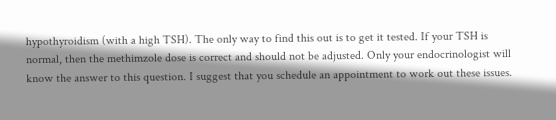hypothyroidism (with a high TSH). The only way to find this out is to get it tested. If your TSH is normal, then the methimzole dose is correct and should not be adjusted. Only your endocrinologist will know the answer to this question. I suggest that you schedule an appointment to work out these issues.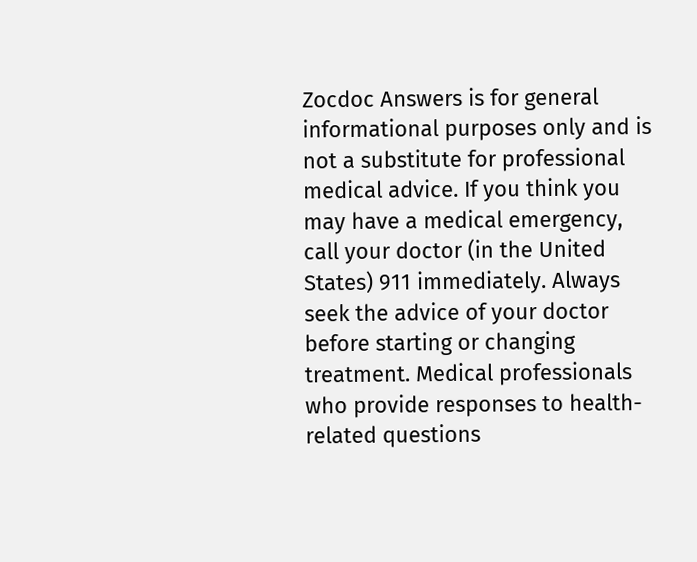Zocdoc Answers is for general informational purposes only and is not a substitute for professional medical advice. If you think you may have a medical emergency, call your doctor (in the United States) 911 immediately. Always seek the advice of your doctor before starting or changing treatment. Medical professionals who provide responses to health-related questions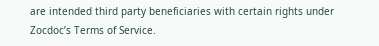are intended third party beneficiaries with certain rights under Zocdoc’s Terms of Service.